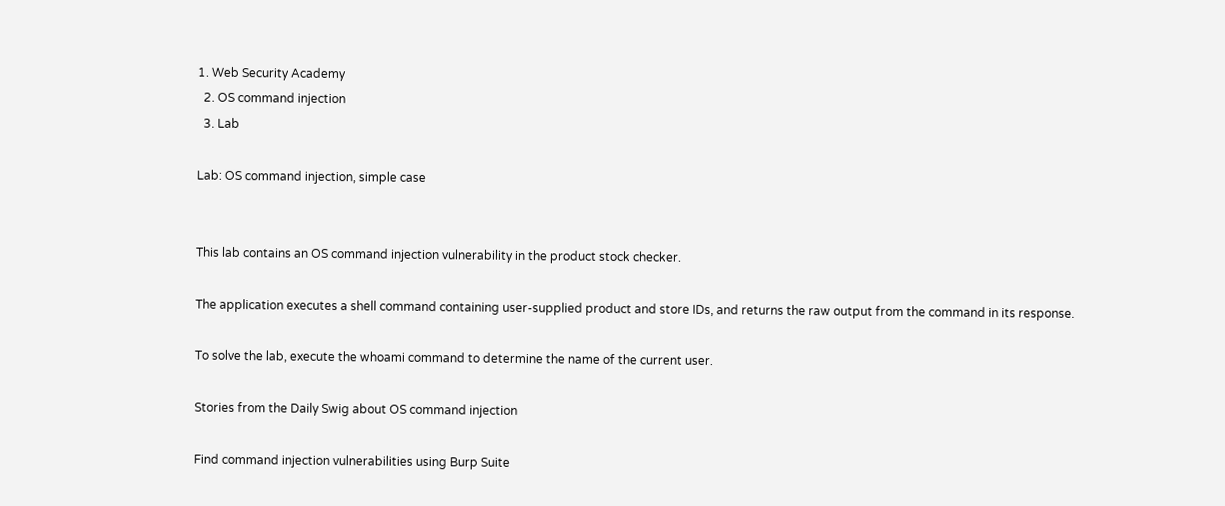1. Web Security Academy
  2. OS command injection
  3. Lab

Lab: OS command injection, simple case


This lab contains an OS command injection vulnerability in the product stock checker.

The application executes a shell command containing user-supplied product and store IDs, and returns the raw output from the command in its response.

To solve the lab, execute the whoami command to determine the name of the current user.

Stories from the Daily Swig about OS command injection

Find command injection vulnerabilities using Burp Suite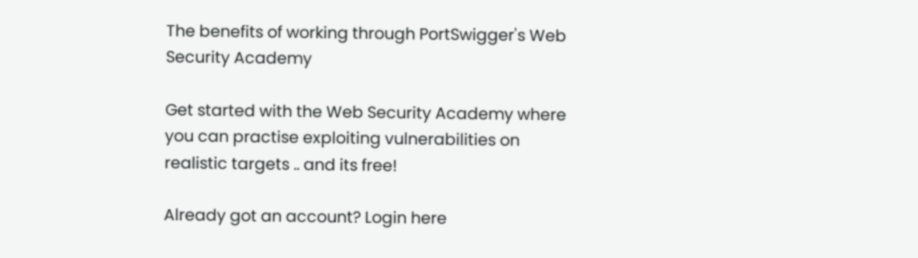The benefits of working through PortSwigger's Web Security Academy

Get started with the Web Security Academy where you can practise exploiting vulnerabilities on realistic targets .. and its free!

Already got an account? Login here